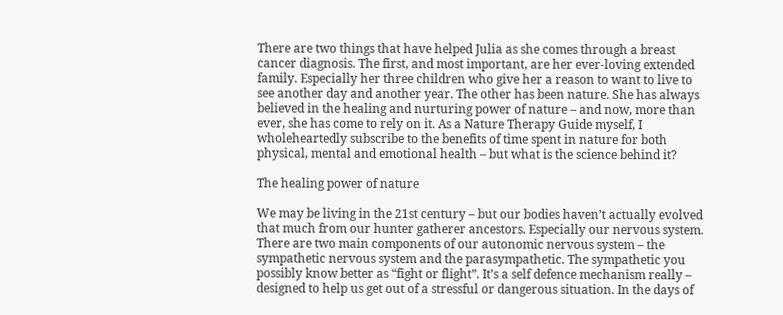There are two things that have helped Julia as she comes through a breast cancer diagnosis. The first, and most important, are her ever-loving extended family. Especially her three children who give her a reason to want to live to see another day and another year. The other has been nature. She has always believed in the healing and nurturing power of nature – and now, more than ever, she has come to rely on it. As a Nature Therapy Guide myself, I wholeheartedly subscribe to the benefits of time spent in nature for both physical, mental and emotional health – but what is the science behind it?

The healing power of nature

We may be living in the 21st century – but our bodies haven’t actually evolved that much from our hunter gatherer ancestors. Especially our nervous system. There are two main components of our autonomic nervous system – the sympathetic nervous system and the parasympathetic. The sympathetic you possibly know better as “fight or flight”. It’s a self defence mechanism really – designed to help us get out of a stressful or dangerous situation. In the days of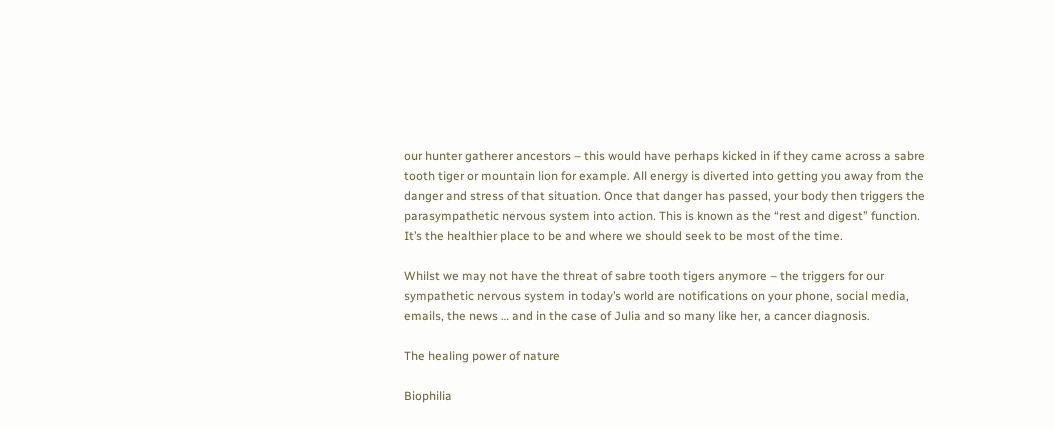our hunter gatherer ancestors – this would have perhaps kicked in if they came across a sabre tooth tiger or mountain lion for example. All energy is diverted into getting you away from the danger and stress of that situation. Once that danger has passed, your body then triggers the parasympathetic nervous system into action. This is known as the “rest and digest” function. It’s the healthier place to be and where we should seek to be most of the time.

Whilst we may not have the threat of sabre tooth tigers anymore – the triggers for our sympathetic nervous system in today’s world are notifications on your phone, social media, emails, the news … and in the case of Julia and so many like her, a cancer diagnosis.

The healing power of nature

Biophilia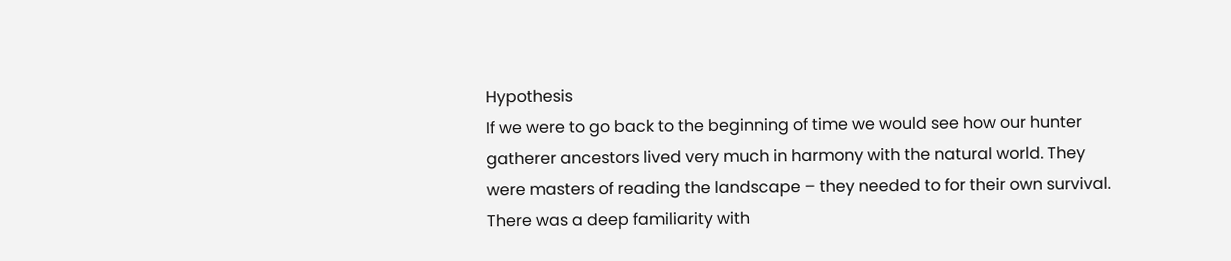Hypothesis
If we were to go back to the beginning of time we would see how our hunter gatherer ancestors lived very much in harmony with the natural world. They were masters of reading the landscape – they needed to for their own survival. There was a deep familiarity with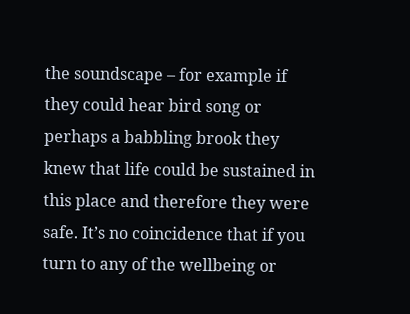the soundscape – for example if they could hear bird song or perhaps a babbling brook they knew that life could be sustained in this place and therefore they were safe. It’s no coincidence that if you turn to any of the wellbeing or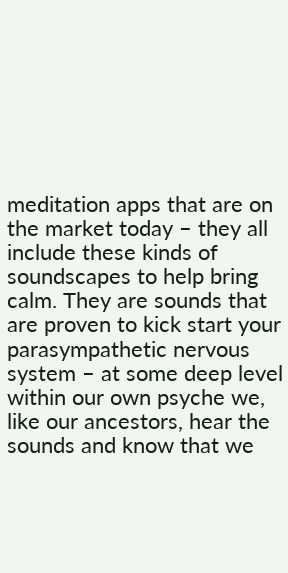meditation apps that are on the market today – they all include these kinds of soundscapes to help bring calm. They are sounds that are proven to kick start your parasympathetic nervous system – at some deep level within our own psyche we, like our ancestors, hear the sounds and know that we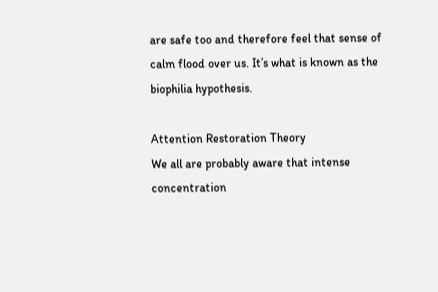are safe too and therefore feel that sense of calm flood over us. It’s what is known as the biophilia hypothesis.

Attention Restoration Theory
We all are probably aware that intense concentration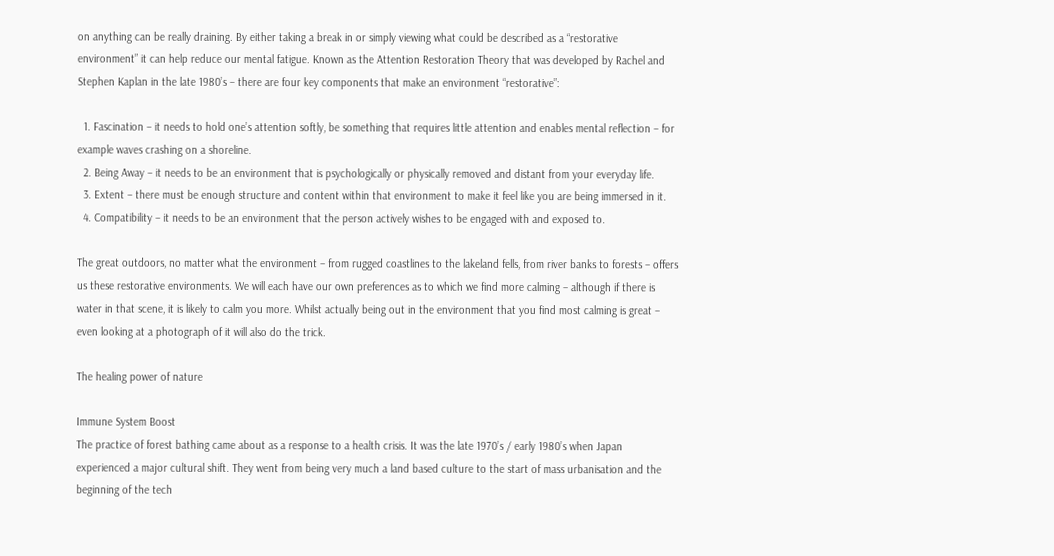on anything can be really draining. By either taking a break in or simply viewing what could be described as a “restorative environment” it can help reduce our mental fatigue. Known as the Attention Restoration Theory that was developed by Rachel and Stephen Kaplan in the late 1980’s – there are four key components that make an environment “restorative”:

  1. Fascination – it needs to hold one’s attention softly, be something that requires little attention and enables mental reflection – for example waves crashing on a shoreline.
  2. Being Away – it needs to be an environment that is psychologically or physically removed and distant from your everyday life.
  3. Extent – there must be enough structure and content within that environment to make it feel like you are being immersed in it.
  4. Compatibility – it needs to be an environment that the person actively wishes to be engaged with and exposed to.

The great outdoors, no matter what the environment – from rugged coastlines to the lakeland fells, from river banks to forests – offers us these restorative environments. We will each have our own preferences as to which we find more calming – although if there is water in that scene, it is likely to calm you more. Whilst actually being out in the environment that you find most calming is great – even looking at a photograph of it will also do the trick.

The healing power of nature

Immune System Boost
The practice of forest bathing came about as a response to a health crisis. It was the late 1970’s / early 1980’s when Japan experienced a major cultural shift. They went from being very much a land based culture to the start of mass urbanisation and the beginning of the tech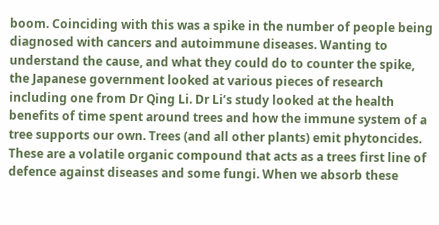boom. Coinciding with this was a spike in the number of people being diagnosed with cancers and autoimmune diseases. Wanting to understand the cause, and what they could do to counter the spike, the Japanese government looked at various pieces of research including one from Dr Qing Li. Dr Li’s study looked at the health benefits of time spent around trees and how the immune system of a tree supports our own. Trees (and all other plants) emit phytoncides. These are a volatile organic compound that acts as a trees first line of defence against diseases and some fungi. When we absorb these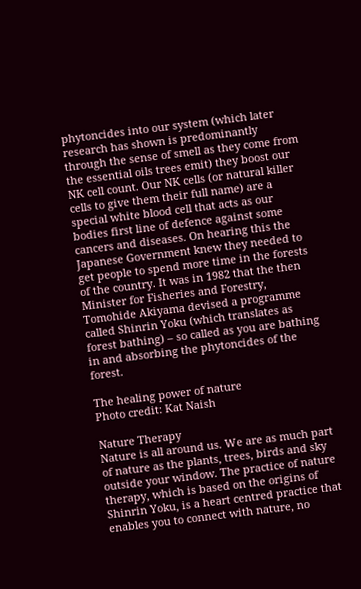phytoncides into our system (which later research has shown is predominantly through the sense of smell as they come from the essential oils trees emit) they boost our NK cell count. Our NK cells (or natural killer cells to give them their full name) are a special white blood cell that acts as our bodies first line of defence against some cancers and diseases. On hearing this the Japanese Government knew they needed to get people to spend more time in the forests of the country. It was in 1982 that the then Minister for Fisheries and Forestry, Tomohide Akiyama devised a programme called Shinrin Yoku (which translates as forest bathing) – so called as you are bathing in and absorbing the phytoncides of the forest.

The healing power of nature
Photo credit: Kat Naish

Nature Therapy
Nature is all around us. We are as much part of nature as the plants, trees, birds and sky outside your window. The practice of nature therapy, which is based on the origins of Shinrin Yoku, is a heart centred practice that enables you to connect with nature, no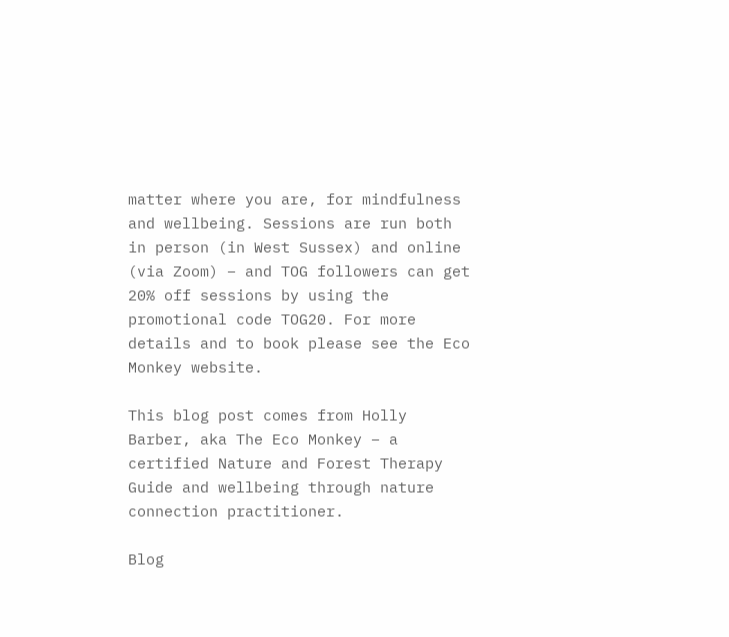matter where you are, for mindfulness and wellbeing. Sessions are run both in person (in West Sussex) and online (via Zoom) – and TOG followers can get 20% off sessions by using the promotional code TOG20. For more details and to book please see the Eco Monkey website.

This blog post comes from Holly Barber, aka The Eco Monkey – a certified Nature and Forest Therapy Guide and wellbeing through nature connection practitioner.

Blog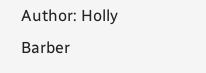Author: Holly Barber